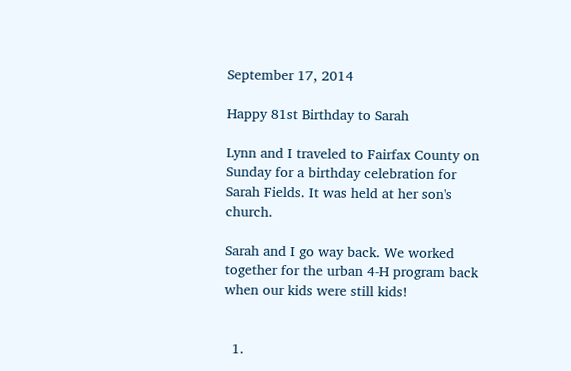September 17, 2014

Happy 81st Birthday to Sarah

Lynn and I traveled to Fairfax County on Sunday for a birthday celebration for Sarah Fields. It was held at her son's church.

Sarah and I go way back. We worked together for the urban 4-H program back when our kids were still kids!


  1.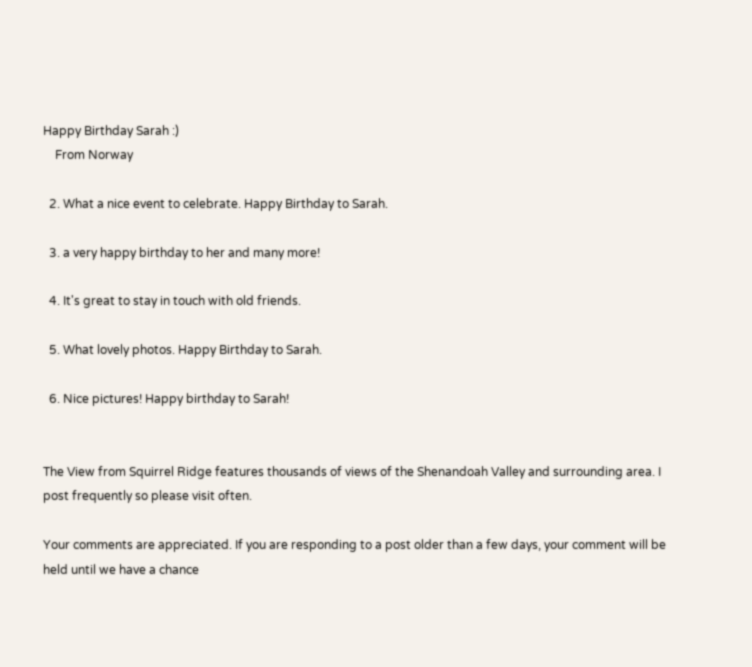Happy Birthday Sarah :)
    From Norway

  2. What a nice event to celebrate. Happy Birthday to Sarah.

  3. a very happy birthday to her and many more!

  4. It's great to stay in touch with old friends.

  5. What lovely photos. Happy Birthday to Sarah.

  6. Nice pictures! Happy birthday to Sarah!


The View from Squirrel Ridge features thousands of views of the Shenandoah Valley and surrounding area. I post frequently so please visit often.

Your comments are appreciated. If you are responding to a post older than a few days, your comment will be held until we have a chance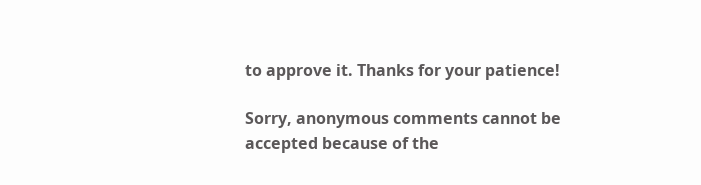to approve it. Thanks for your patience!

Sorry, anonymous comments cannot be accepted because of the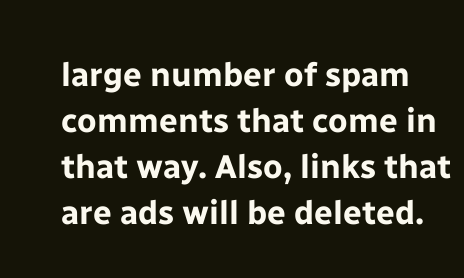large number of spam comments that come in that way. Also, links that are ads will be deleted.